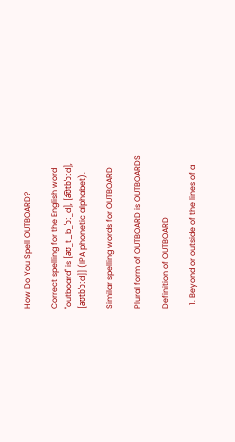How Do You Spell OUTBOARD?

Correct spelling for the English word "outboard" is [aʊ_t_b_ˈɔː_d], [a͡ʊtbˈɔːd], [aʊtbˈɔːd]] (IPA phonetic alphabet).

Similar spelling words for OUTBOARD

Plural form of OUTBOARD is OUTBOARDS

Definition of OUTBOARD

  1. Beyond or outside of the lines of a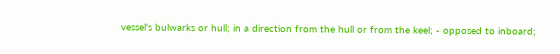vessel's bulwarks or hull; in a direction from the hull or from the keel; - opposed to inboard;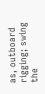as, outboard rigging; swing the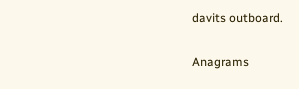davits outboard.

Anagrams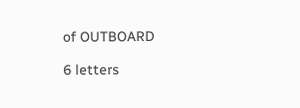of OUTBOARD

6 letters